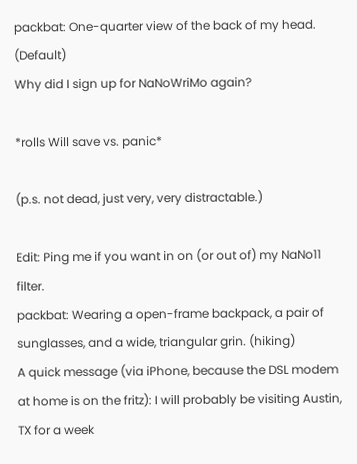packbat: One-quarter view of the back of my head. (Default)
Why did I sign up for NaNoWriMo again?

*rolls Will save vs. panic*

(p.s. not dead, just very, very distractable.)

Edit: Ping me if you want in on (or out of) my NaNo11 filter.
packbat: Wearing a open-frame backpack, a pair of sunglasses, and a wide, triangular grin. (hiking)
A quick message (via iPhone, because the DSL modem at home is on the fritz): I will probably be visiting Austin, TX for a week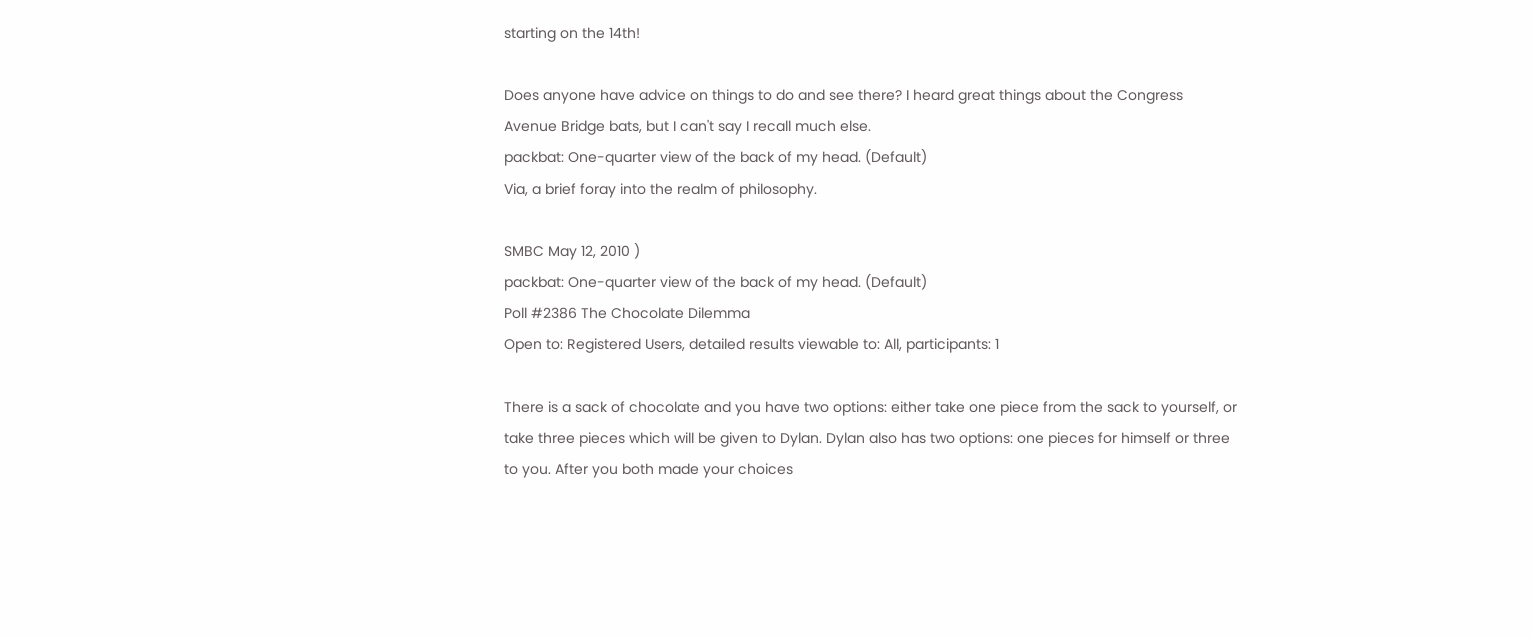starting on the 14th!

Does anyone have advice on things to do and see there? I heard great things about the Congress Avenue Bridge bats, but I can't say I recall much else.
packbat: One-quarter view of the back of my head. (Default)
Via, a brief foray into the realm of philosophy.

SMBC May 12, 2010 )
packbat: One-quarter view of the back of my head. (Default)
Poll #2386 The Chocolate Dilemma
Open to: Registered Users, detailed results viewable to: All, participants: 1

There is a sack of chocolate and you have two options: either take one piece from the sack to yourself, or take three pieces which will be given to Dylan. Dylan also has two options: one pieces for himself or three to you. After you both made your choices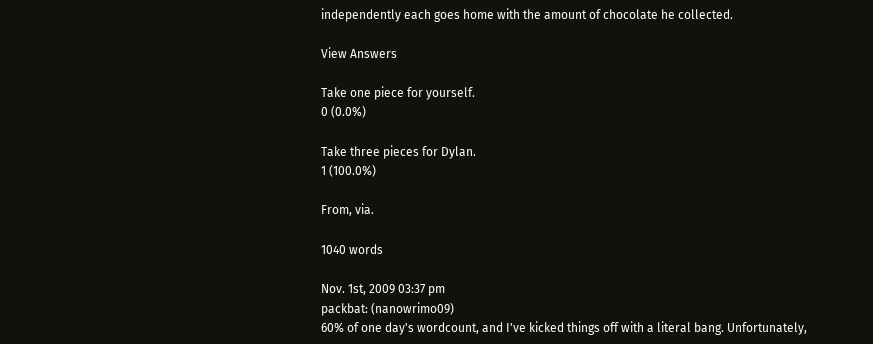independently each goes home with the amount of chocolate he collected.

View Answers

Take one piece for yourself.
0 (0.0%)

Take three pieces for Dylan.
1 (100.0%)

From, via.

1040 words

Nov. 1st, 2009 03:37 pm
packbat: (nanowrimo09)
60% of one day's wordcount, and I've kicked things off with a literal bang. Unfortunately,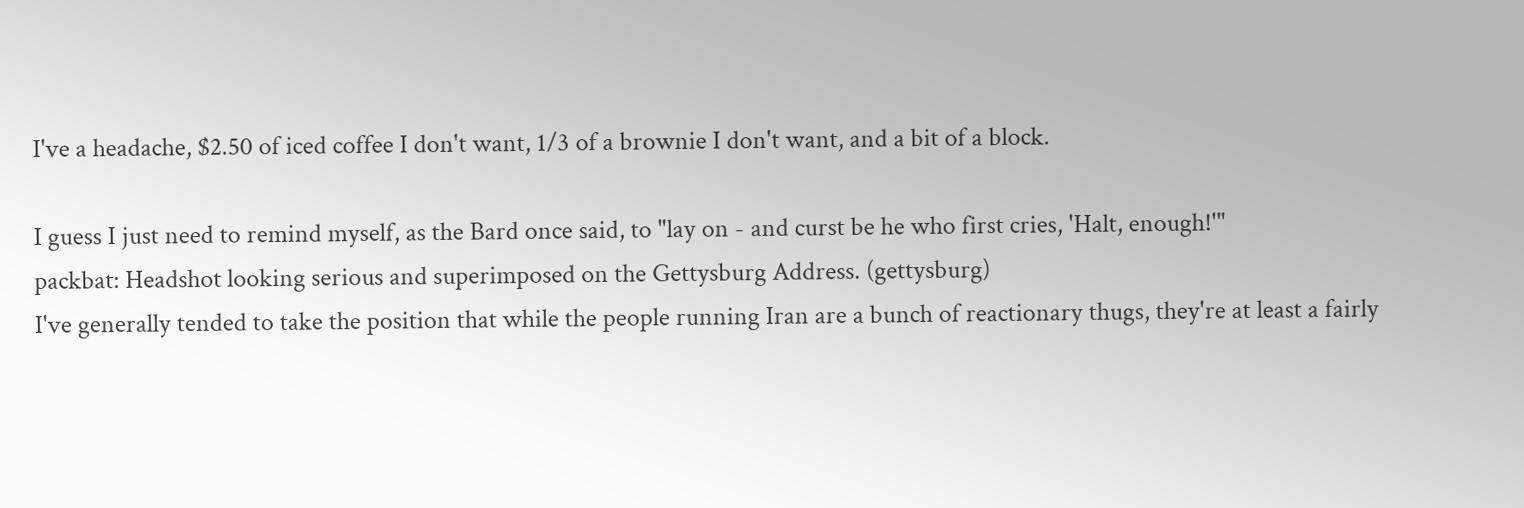I've a headache, $2.50 of iced coffee I don't want, 1/3 of a brownie I don't want, and a bit of a block.

I guess I just need to remind myself, as the Bard once said, to "lay on - and curst be he who first cries, 'Halt, enough!'"
packbat: Headshot looking serious and superimposed on the Gettysburg Address. (gettysburg)
I've generally tended to take the position that while the people running Iran are a bunch of reactionary thugs, they're at least a fairly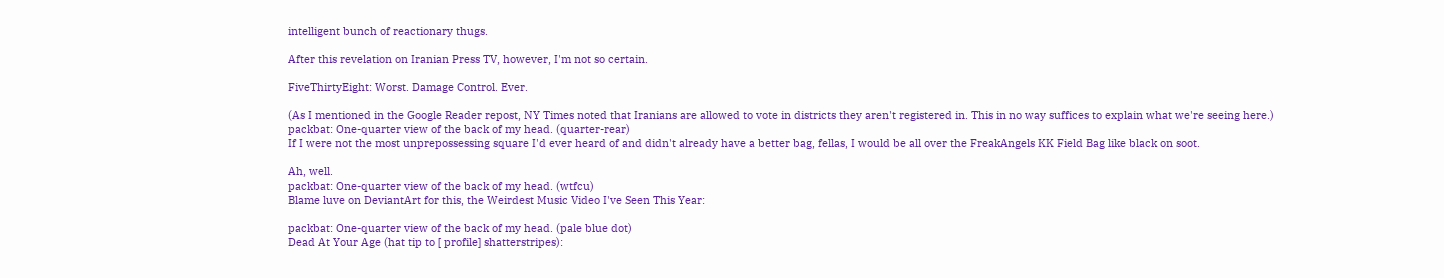intelligent bunch of reactionary thugs.

After this revelation on Iranian Press TV, however, I'm not so certain.

FiveThirtyEight: Worst. Damage Control. Ever.

(As I mentioned in the Google Reader repost, NY Times noted that Iranians are allowed to vote in districts they aren't registered in. This in no way suffices to explain what we're seeing here.)
packbat: One-quarter view of the back of my head. (quarter-rear)
If I were not the most unprepossessing square I'd ever heard of and didn't already have a better bag, fellas, I would be all over the FreakAngels KK Field Bag like black on soot.

Ah, well.
packbat: One-quarter view of the back of my head. (wtfcu)
Blame luve on DeviantArt for this, the Weirdest Music Video I've Seen This Year:

packbat: One-quarter view of the back of my head. (pale blue dot)
Dead At Your Age (hat tip to [ profile] shatterstripes):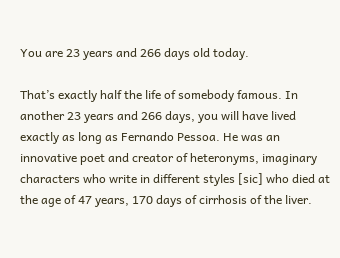You are 23 years and 266 days old today.

That’s exactly half the life of somebody famous. In another 23 years and 266 days, you will have lived exactly as long as Fernando Pessoa. He was an innovative poet and creator of heteronyms, imaginary characters who write in different styles [sic] who died at the age of 47 years, 170 days of cirrhosis of the liver.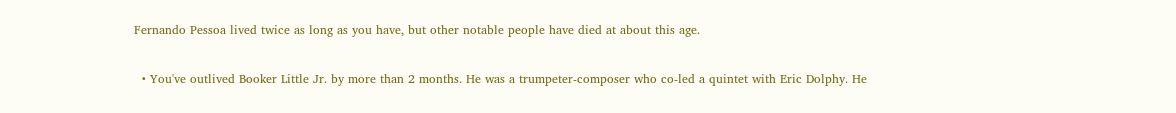Fernando Pessoa lived twice as long as you have, but other notable people have died at about this age.

  • You've outlived Booker Little Jr. by more than 2 months. He was a trumpeter-composer who co-led a quintet with Eric Dolphy. He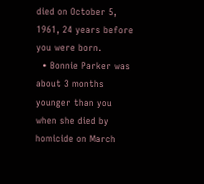died on October 5, 1961, 24 years before you were born.
  • Bonnie Parker was about 3 months younger than you when she died by homicide on March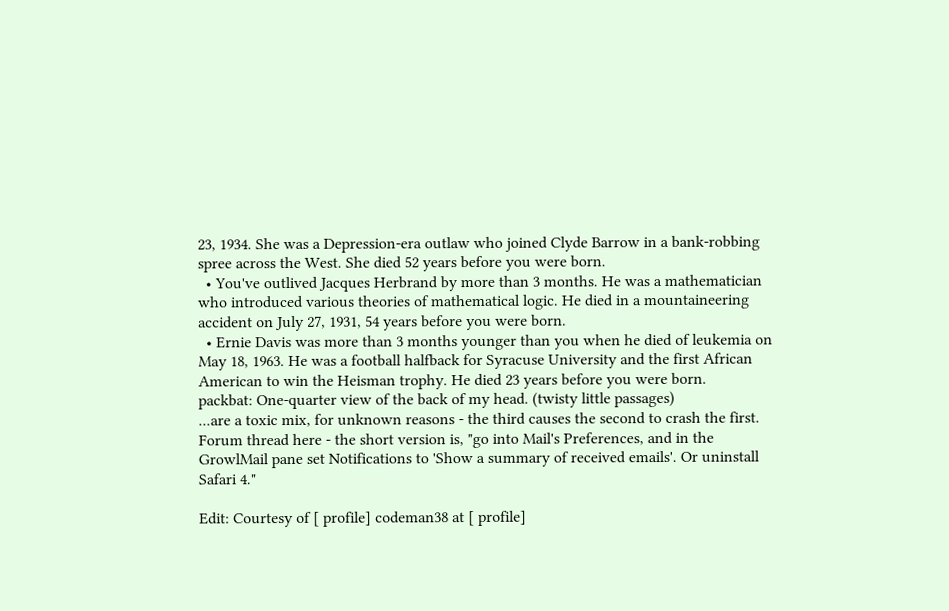23, 1934. She was a Depression-era outlaw who joined Clyde Barrow in a bank-robbing spree across the West. She died 52 years before you were born.
  • You've outlived Jacques Herbrand by more than 3 months. He was a mathematician who introduced various theories of mathematical logic. He died in a mountaineering accident on July 27, 1931, 54 years before you were born.
  • Ernie Davis was more than 3 months younger than you when he died of leukemia on May 18, 1963. He was a football halfback for Syracuse University and the first African American to win the Heisman trophy. He died 23 years before you were born.
packbat: One-quarter view of the back of my head. (twisty little passages)
...are a toxic mix, for unknown reasons - the third causes the second to crash the first. Forum thread here - the short version is, "go into Mail's Preferences, and in the GrowlMail pane set Notifications to 'Show a summary of received emails'. Or uninstall Safari 4."

Edit: Courtesy of [ profile] codeman38 at [ profile]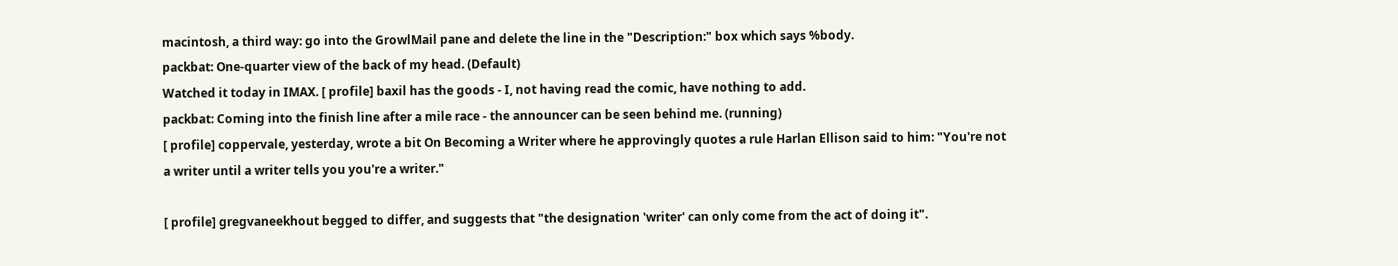macintosh, a third way: go into the GrowlMail pane and delete the line in the "Description:" box which says %body.
packbat: One-quarter view of the back of my head. (Default)
Watched it today in IMAX. [ profile] baxil has the goods - I, not having read the comic, have nothing to add.
packbat: Coming into the finish line after a mile race - the announcer can be seen behind me. (running)
[ profile] coppervale, yesterday, wrote a bit On Becoming a Writer where he approvingly quotes a rule Harlan Ellison said to him: "You're not a writer until a writer tells you you're a writer."

[ profile] gregvaneekhout begged to differ, and suggests that "the designation 'writer' can only come from the act of doing it".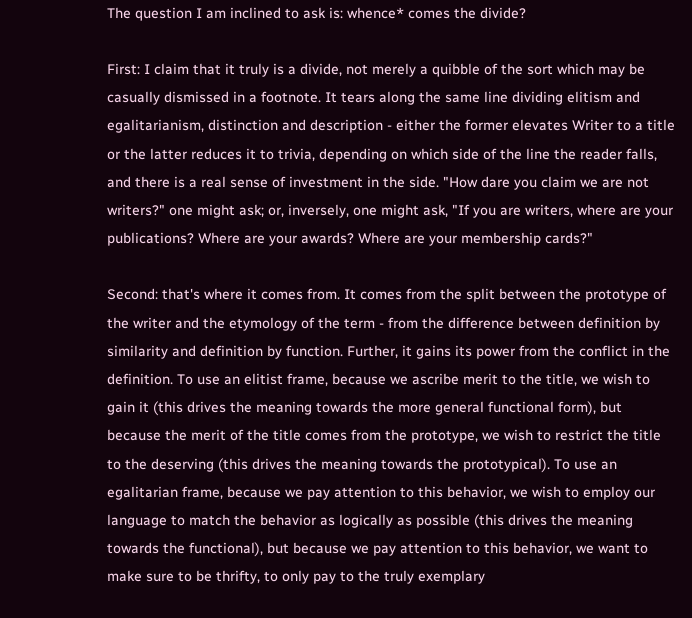The question I am inclined to ask is: whence* comes the divide?

First: I claim that it truly is a divide, not merely a quibble of the sort which may be casually dismissed in a footnote. It tears along the same line dividing elitism and egalitarianism, distinction and description - either the former elevates Writer to a title or the latter reduces it to trivia, depending on which side of the line the reader falls, and there is a real sense of investment in the side. "How dare you claim we are not writers?" one might ask; or, inversely, one might ask, "If you are writers, where are your publications? Where are your awards? Where are your membership cards?"

Second: that's where it comes from. It comes from the split between the prototype of the writer and the etymology of the term - from the difference between definition by similarity and definition by function. Further, it gains its power from the conflict in the definition. To use an elitist frame, because we ascribe merit to the title, we wish to gain it (this drives the meaning towards the more general functional form), but because the merit of the title comes from the prototype, we wish to restrict the title to the deserving (this drives the meaning towards the prototypical). To use an egalitarian frame, because we pay attention to this behavior, we wish to employ our language to match the behavior as logically as possible (this drives the meaning towards the functional), but because we pay attention to this behavior, we want to make sure to be thrifty, to only pay to the truly exemplary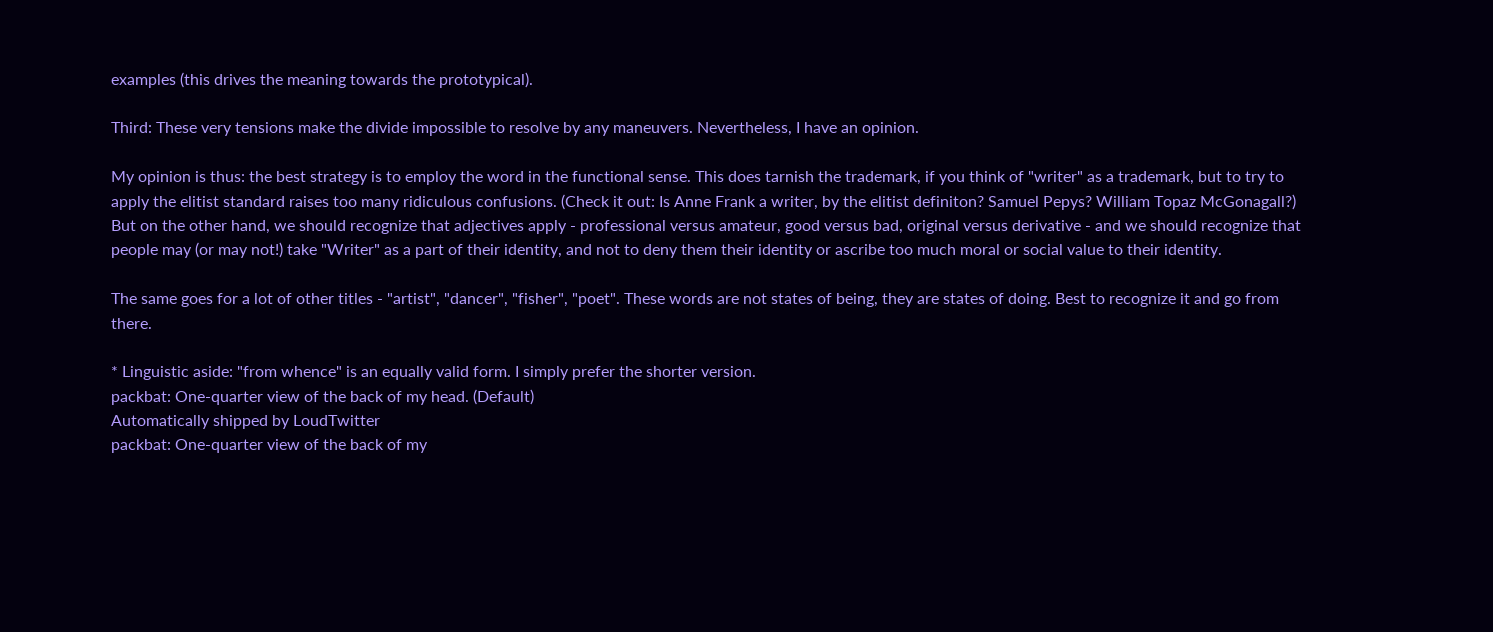examples (this drives the meaning towards the prototypical).

Third: These very tensions make the divide impossible to resolve by any maneuvers. Nevertheless, I have an opinion.

My opinion is thus: the best strategy is to employ the word in the functional sense. This does tarnish the trademark, if you think of "writer" as a trademark, but to try to apply the elitist standard raises too many ridiculous confusions. (Check it out: Is Anne Frank a writer, by the elitist definiton? Samuel Pepys? William Topaz McGonagall?) But on the other hand, we should recognize that adjectives apply - professional versus amateur, good versus bad, original versus derivative - and we should recognize that people may (or may not!) take "Writer" as a part of their identity, and not to deny them their identity or ascribe too much moral or social value to their identity.

The same goes for a lot of other titles - "artist", "dancer", "fisher", "poet". These words are not states of being, they are states of doing. Best to recognize it and go from there.

* Linguistic aside: "from whence" is an equally valid form. I simply prefer the shorter version.
packbat: One-quarter view of the back of my head. (Default)
Automatically shipped by LoudTwitter
packbat: One-quarter view of the back of my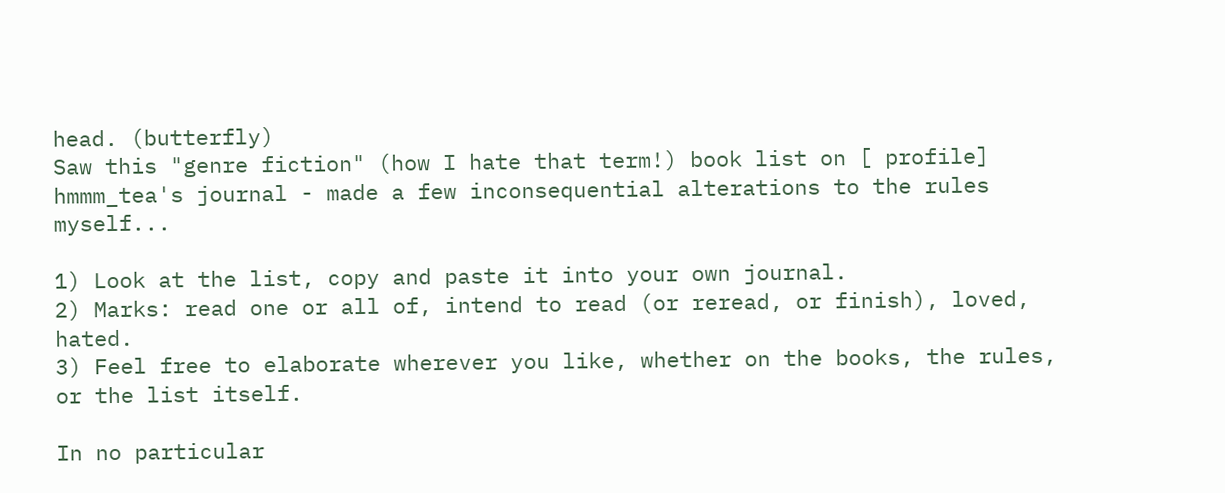head. (butterfly)
Saw this "genre fiction" (how I hate that term!) book list on [ profile] hmmm_tea's journal - made a few inconsequential alterations to the rules myself...

1) Look at the list, copy and paste it into your own journal.
2) Marks: read one or all of, intend to read (or reread, or finish), loved, hated.
3) Feel free to elaborate wherever you like, whether on the books, the rules, or the list itself.

In no particular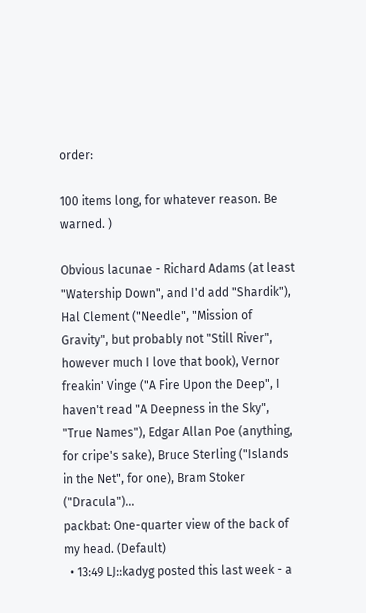order:

100 items long, for whatever reason. Be warned. )

Obvious lacunae - Richard Adams (at least "Watership Down", and I'd add "Shardik"), Hal Clement ("Needle", "Mission of Gravity", but probably not "Still River", however much I love that book), Vernor freakin' Vinge ("A Fire Upon the Deep", I haven't read "A Deepness in the Sky", "True Names"), Edgar Allan Poe (anything, for cripe's sake), Bruce Sterling ("Islands in the Net", for one), Bram Stoker ("Dracula")...
packbat: One-quarter view of the back of my head. (Default)
  • 13:49 LJ::kadyg posted this last week - a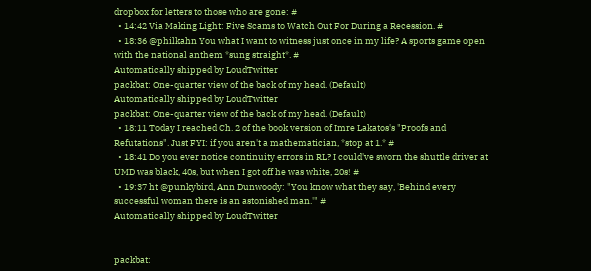dropbox for letters to those who are gone: #
  • 14:42 Via Making Light: Five Scams to Watch Out For During a Recession. #
  • 18:36 @philkahn You what I want to witness just once in my life? A sports game open with the national anthem *sung straight*. #
Automatically shipped by LoudTwitter
packbat: One-quarter view of the back of my head. (Default)
Automatically shipped by LoudTwitter
packbat: One-quarter view of the back of my head. (Default)
  • 18:11 Today I reached Ch. 2 of the book version of Imre Lakatos's "Proofs and Refutations". Just FYI: if you aren't a mathematician, *stop at 1.* #
  • 18:41 Do you ever notice continuity errors in RL? I could've sworn the shuttle driver at UMD was black, 40s, but when I got off he was white, 20s! #
  • 19:37 ht @punkybird, Ann Dunwoody: "You know what they say, 'Behind every successful woman there is an astonished man.'" #
Automatically shipped by LoudTwitter


packbat: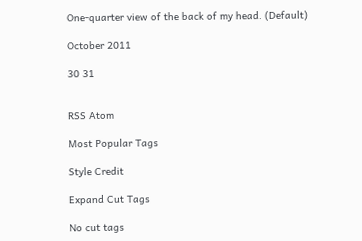One-quarter view of the back of my head. (Default)

October 2011

30 31


RSS Atom

Most Popular Tags

Style Credit

Expand Cut Tags

No cut tags